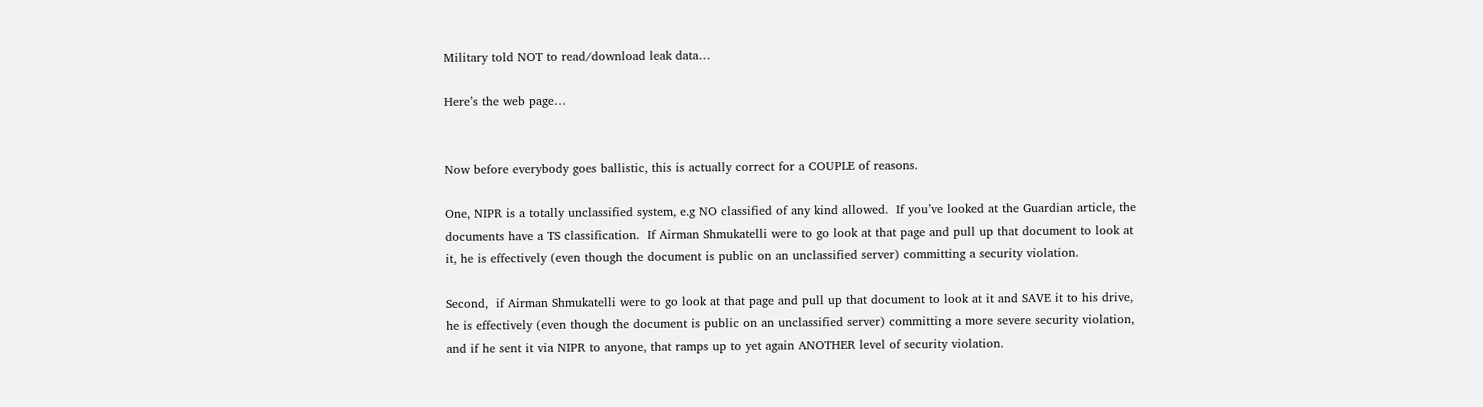Military told NOT to read/download leak data…

Here’s the web page…


Now before everybody goes ballistic, this is actually correct for a COUPLE of reasons.

One, NIPR is a totally unclassified system, e.g NO classified of any kind allowed.  If you’ve looked at the Guardian article, the documents have a TS classification.  If Airman Shmukatelli were to go look at that page and pull up that document to look at it, he is effectively (even though the document is public on an unclassified server) committing a security violation.

Second,  if Airman Shmukatelli were to go look at that page and pull up that document to look at it and SAVE it to his drive, he is effectively (even though the document is public on an unclassified server) committing a more severe security violation, and if he sent it via NIPR to anyone, that ramps up to yet again ANOTHER level of security violation.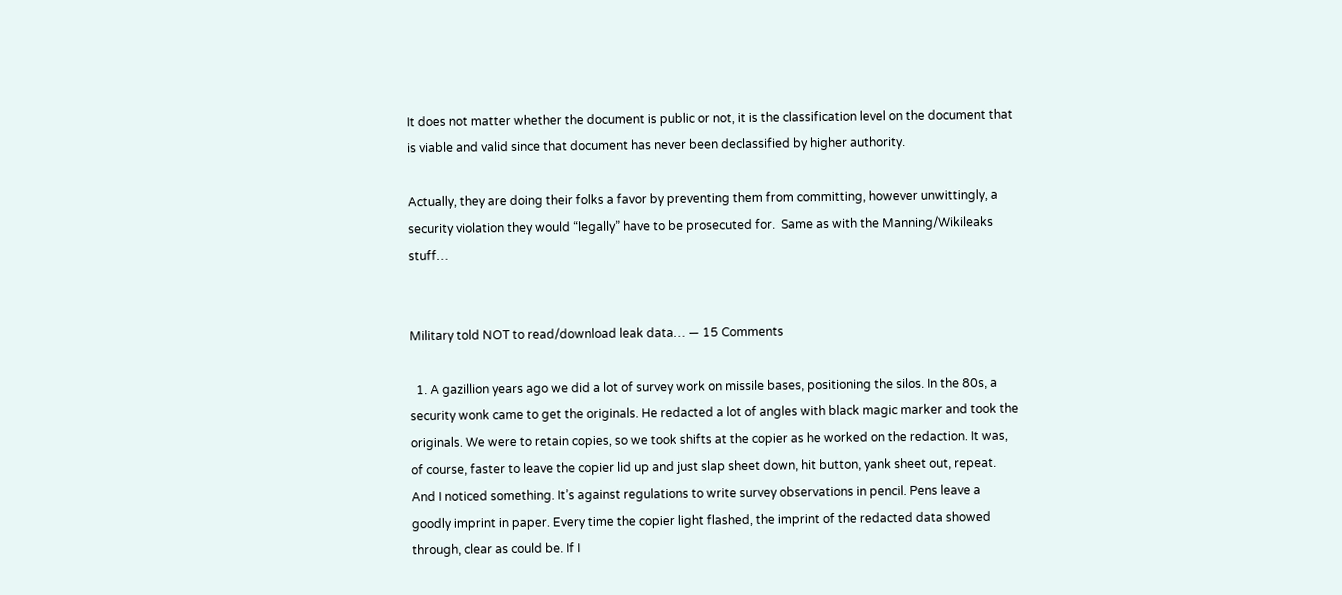It does not matter whether the document is public or not, it is the classification level on the document that is viable and valid since that document has never been declassified by higher authority.

Actually, they are doing their folks a favor by preventing them from committing, however unwittingly, a security violation they would “legally” have to be prosecuted for.  Same as with the Manning/Wikileaks stuff…


Military told NOT to read/download leak data… — 15 Comments

  1. A gazillion years ago we did a lot of survey work on missile bases, positioning the silos. In the 80s, a security wonk came to get the originals. He redacted a lot of angles with black magic marker and took the originals. We were to retain copies, so we took shifts at the copier as he worked on the redaction. It was, of course, faster to leave the copier lid up and just slap sheet down, hit button, yank sheet out, repeat. And I noticed something. It’s against regulations to write survey observations in pencil. Pens leave a goodly imprint in paper. Every time the copier light flashed, the imprint of the redacted data showed through, clear as could be. If I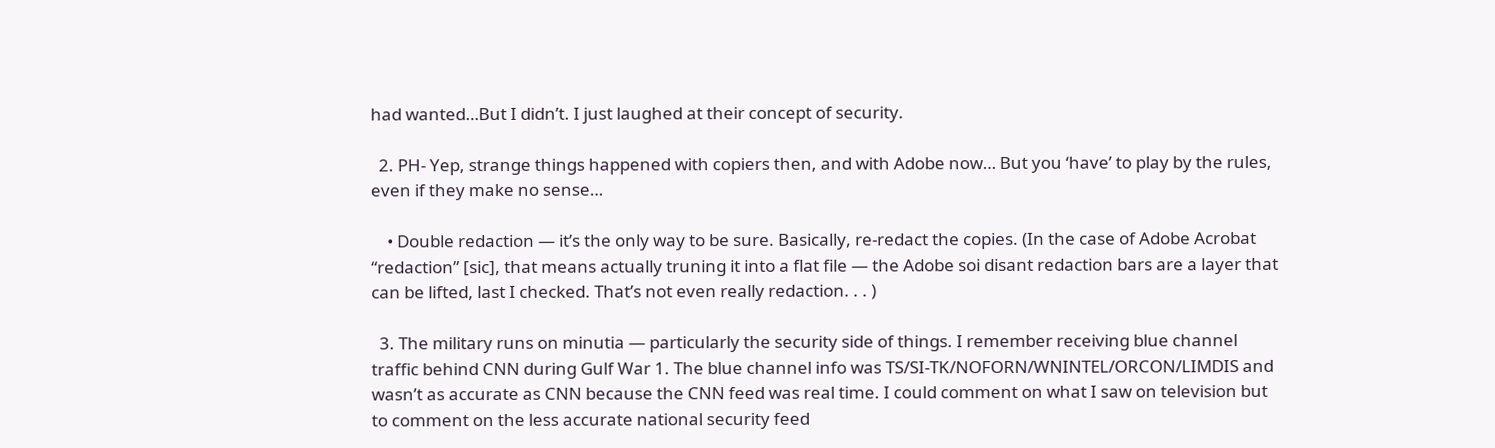had wanted…But I didn’t. I just laughed at their concept of security.

  2. PH- Yep, strange things happened with copiers then, and with Adobe now… But you ‘have’ to play by the rules, even if they make no sense…

    • Double redaction — it’s the only way to be sure. Basically, re-redact the copies. (In the case of Adobe Acrobat “redaction” [sic], that means actually truning it into a flat file — the Adobe soi disant redaction bars are a layer that can be lifted, last I checked. That’s not even really redaction. . . )

  3. The military runs on minutia — particularly the security side of things. I remember receiving blue channel traffic behind CNN during Gulf War 1. The blue channel info was TS/SI-TK/NOFORN/WNINTEL/ORCON/LIMDIS and wasn’t as accurate as CNN because the CNN feed was real time. I could comment on what I saw on television but to comment on the less accurate national security feed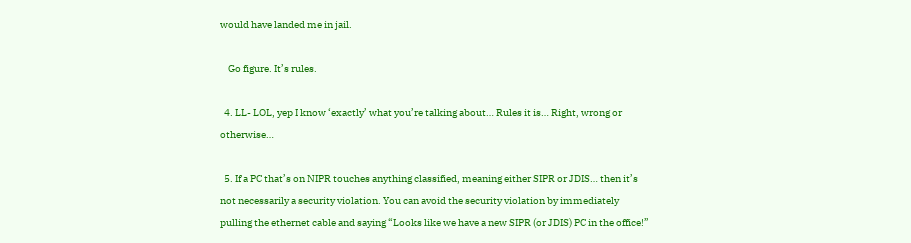would have landed me in jail.

    Go figure. It’s rules.

  4. LL- LOL, yep I know ‘exactly’ what you’re talking about… Rules it is… Right, wrong or otherwise…

  5. If a PC that’s on NIPR touches anything classified, meaning either SIPR or JDIS… then it’s not necessarily a security violation. You can avoid the security violation by immediately pulling the ethernet cable and saying “Looks like we have a new SIPR (or JDIS) PC in the office!”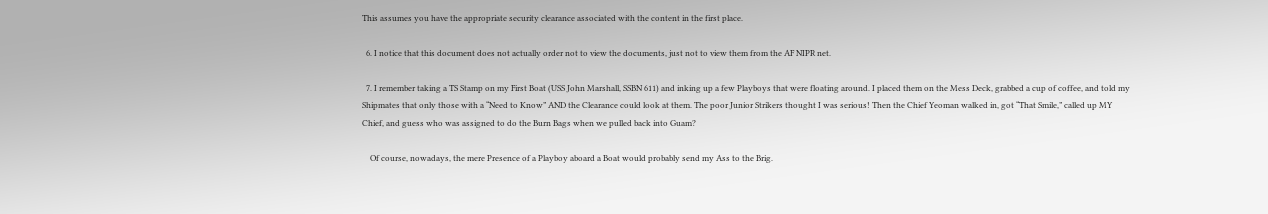This assumes you have the appropriate security clearance associated with the content in the first place.

  6. I notice that this document does not actually order not to view the documents, just not to view them from the AF NIPR net.

  7. I remember taking a TS Stamp on my First Boat (USS John Marshall, SSBN 611) and inking up a few Playboys that were floating around. I placed them on the Mess Deck, grabbed a cup of coffee, and told my Shipmates that only those with a “Need to Know” AND the Clearance could look at them. The poor Junior Strikers thought I was serious! Then the Chief Yeoman walked in, got “That Smile,” called up MY Chief, and guess who was assigned to do the Burn Bags when we pulled back into Guam?

    Of course, nowadays, the mere Presence of a Playboy aboard a Boat would probably send my Ass to the Brig.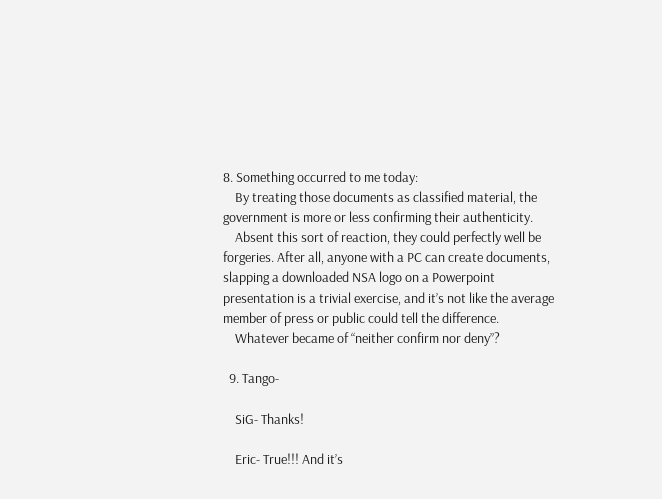8. Something occurred to me today:
    By treating those documents as classified material, the government is more or less confirming their authenticity.
    Absent this sort of reaction, they could perfectly well be forgeries. After all, anyone with a PC can create documents, slapping a downloaded NSA logo on a Powerpoint presentation is a trivial exercise, and it’s not like the average member of press or public could tell the difference.
    Whatever became of “neither confirm nor deny”?

  9. Tango-

    SiG- Thanks!

    Eric- True!!! And it’s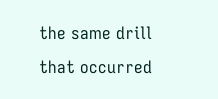the same drill that occurred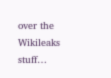over the Wikileaks stuff…